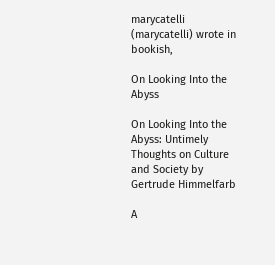marycatelli (marycatelli) wrote in bookish,

On Looking Into the Abyss

On Looking Into the Abyss: Untimely Thoughts on Culture and Society by Gertrude Himmelfarb

A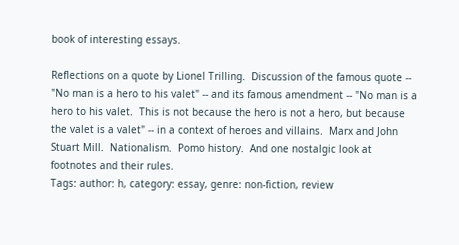book of interesting essays.

Reflections on a quote by Lionel Trilling.  Discussion of the famous quote -- "No man is a hero to his valet" -- and its famous amendment -- "No man is a hero to his valet.  This is not because the hero is not a hero, but because the valet is a valet" -- in a context of heroes and villains.  Marx and John Stuart Mill.  Nationalism.  Pomo history.  And one nostalgic look at footnotes and their rules.
Tags: author: h, category: essay, genre: non-fiction, review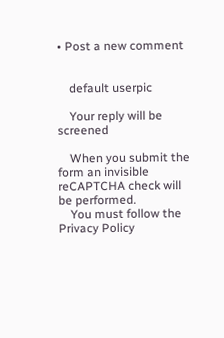• Post a new comment


    default userpic

    Your reply will be screened

    When you submit the form an invisible reCAPTCHA check will be performed.
    You must follow the Privacy Policy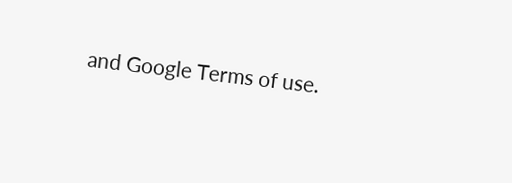and Google Terms of use.